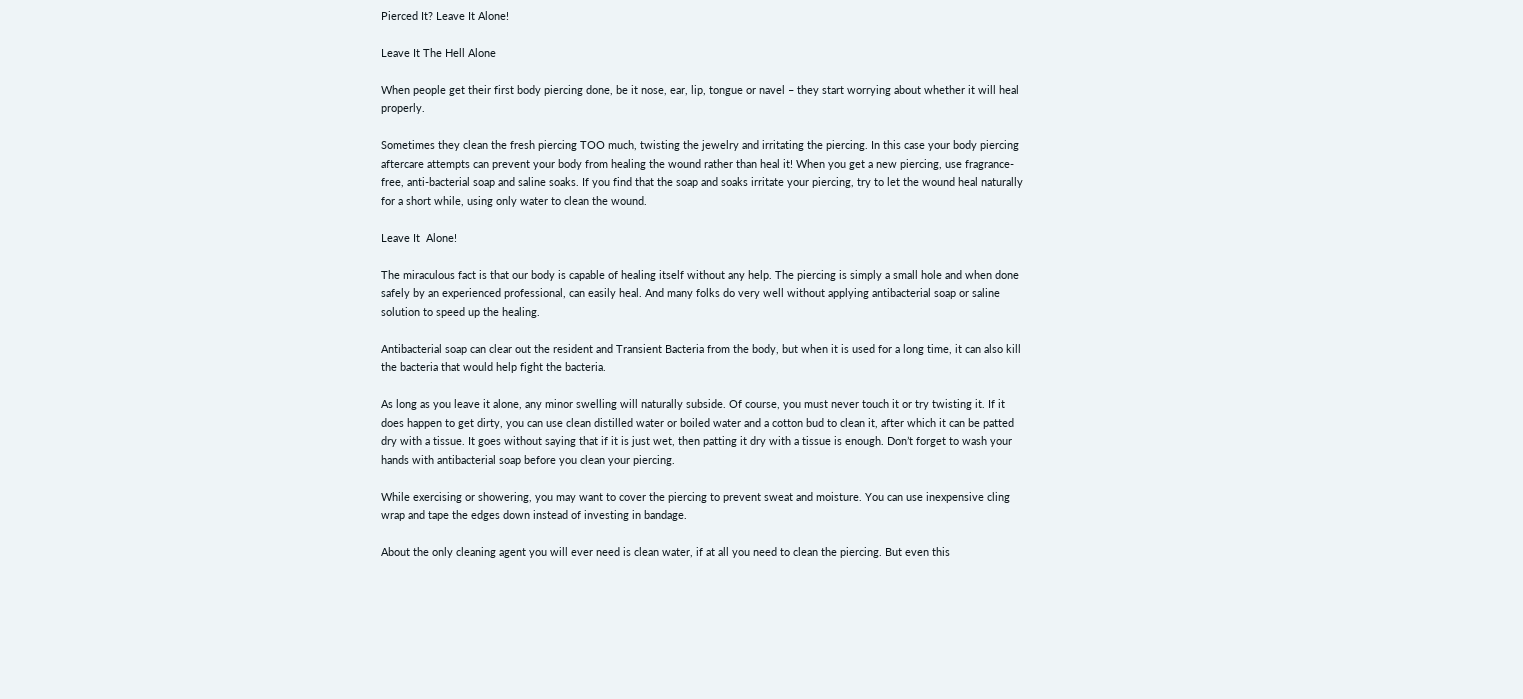Pierced It? Leave It Alone!

Leave It The Hell Alone

When people get their first body piercing done, be it nose, ear, lip, tongue or navel – they start worrying about whether it will heal properly.

Sometimes they clean the fresh piercing TOO much, twisting the jewelry and irritating the piercing. In this case your body piercing aftercare attempts can prevent your body from healing the wound rather than heal it! When you get a new piercing, use fragrance-free, anti-bacterial soap and saline soaks. If you find that the soap and soaks irritate your piercing, try to let the wound heal naturally for a short while, using only water to clean the wound.

Leave It  Alone!

The miraculous fact is that our body is capable of healing itself without any help. The piercing is simply a small hole and when done safely by an experienced professional, can easily heal. And many folks do very well without applying antibacterial soap or saline solution to speed up the healing.

Antibacterial soap can clear out the resident and Transient Bacteria from the body, but when it is used for a long time, it can also kill the bacteria that would help fight the bacteria.

As long as you leave it alone, any minor swelling will naturally subside. Of course, you must never touch it or try twisting it. If it does happen to get dirty, you can use clean distilled water or boiled water and a cotton bud to clean it, after which it can be patted dry with a tissue. It goes without saying that if it is just wet, then patting it dry with a tissue is enough. Don’t forget to wash your hands with antibacterial soap before you clean your piercing.

While exercising or showering, you may want to cover the piercing to prevent sweat and moisture. You can use inexpensive cling wrap and tape the edges down instead of investing in bandage.

About the only cleaning agent you will ever need is clean water, if at all you need to clean the piercing. But even this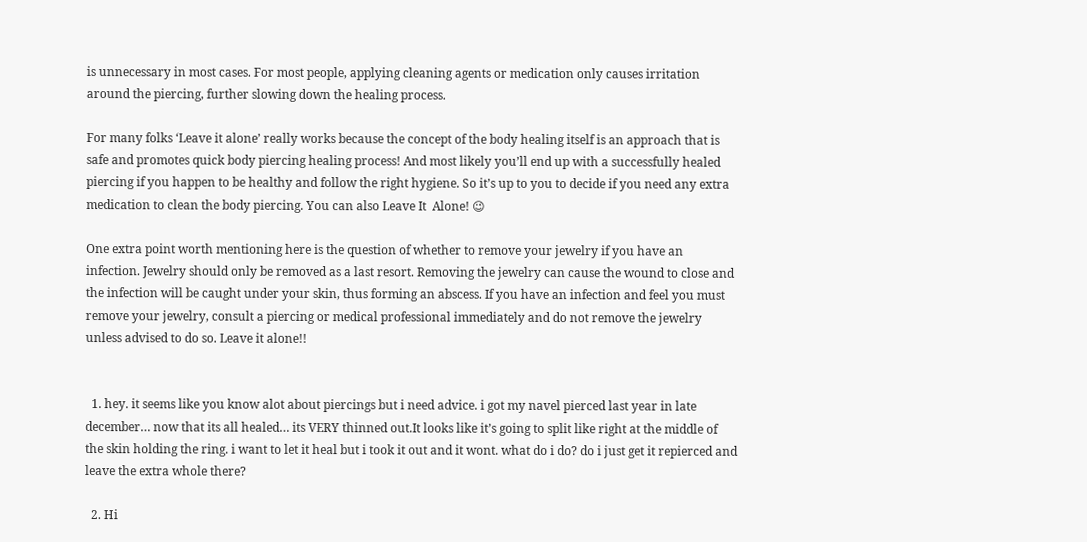is unnecessary in most cases. For most people, applying cleaning agents or medication only causes irritation around the piercing, further slowing down the healing process.

For many folks ‘Leave it alone’ really works because the concept of the body healing itself is an approach that is safe and promotes quick body piercing healing process! And most likely you’ll end up with a successfully healed piercing if you happen to be healthy and follow the right hygiene. So it’s up to you to decide if you need any extra medication to clean the body piercing. You can also Leave It  Alone! 😉

One extra point worth mentioning here is the question of whether to remove your jewelry if you have an infection. Jewelry should only be removed as a last resort. Removing the jewelry can cause the wound to close and the infection will be caught under your skin, thus forming an abscess. If you have an infection and feel you must remove your jewelry, consult a piercing or medical professional immediately and do not remove the jewelry unless advised to do so. Leave it alone!!


  1. hey. it seems like you know alot about piercings but i need advice. i got my navel pierced last year in late december… now that its all healed… its VERY thinned out.It looks like it’s going to split like right at the middle of the skin holding the ring. i want to let it heal but i took it out and it wont. what do i do? do i just get it repierced and leave the extra whole there?

  2. Hi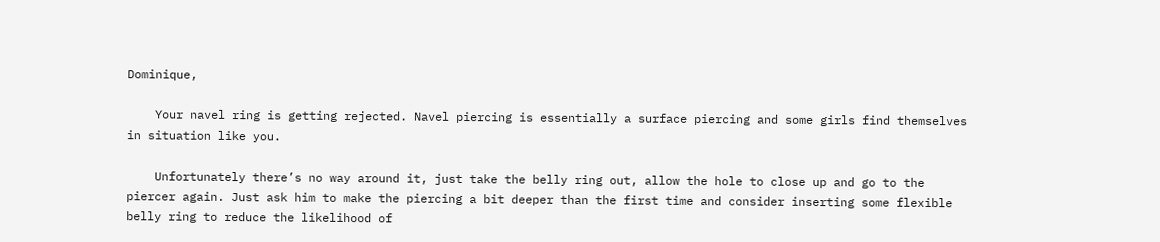Dominique,

    Your navel ring is getting rejected. Navel piercing is essentially a surface piercing and some girls find themselves in situation like you.

    Unfortunately there’s no way around it, just take the belly ring out, allow the hole to close up and go to the piercer again. Just ask him to make the piercing a bit deeper than the first time and consider inserting some flexible belly ring to reduce the likelihood of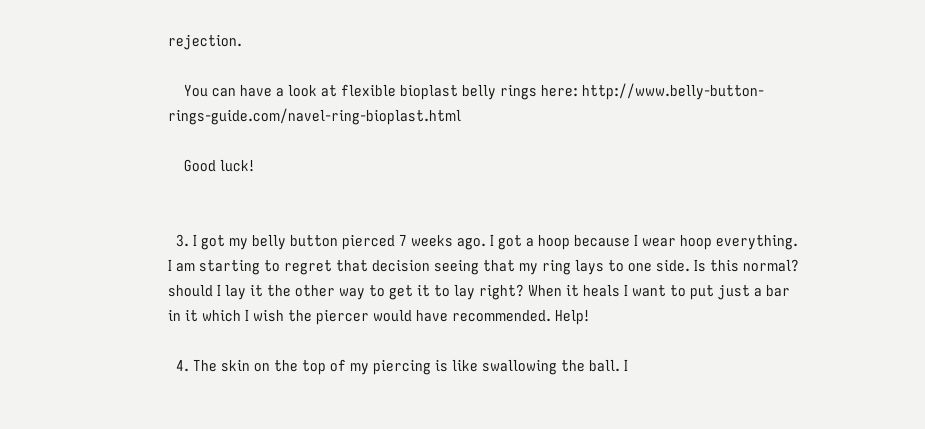rejection.

    You can have a look at flexible bioplast belly rings here: http://www.belly-button-rings-guide.com/navel-ring-bioplast.html

    Good luck!


  3. I got my belly button pierced 7 weeks ago. I got a hoop because I wear hoop everything. I am starting to regret that decision seeing that my ring lays to one side. Is this normal? should I lay it the other way to get it to lay right? When it heals I want to put just a bar in it which I wish the piercer would have recommended. Help!

  4. The skin on the top of my piercing is like swallowing the ball. I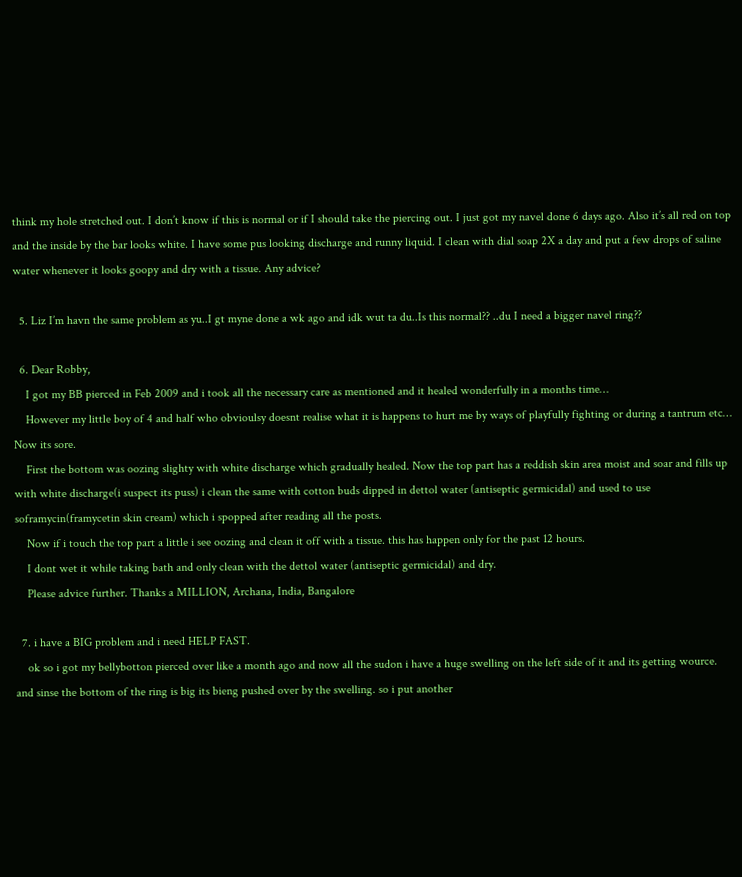think my hole stretched out. I don’t know if this is normal or if I should take the piercing out. I just got my navel done 6 days ago. Also it’s all red on top and the inside by the bar looks white. I have some pus looking discharge and runny liquid. I clean with dial soap 2X a day and put a few drops of saline water whenever it looks goopy and dry with a tissue. Any advice?

  5. Liz I’m havn the same problem as yu..I gt myne done a wk ago and idk wut ta du..Is this normal?? ..du I need a bigger navel ring??

  6. Dear Robby,
    I got my BB pierced in Feb 2009 and i took all the necessary care as mentioned and it healed wonderfully in a months time…
    However my little boy of 4 and half who obvioulsy doesnt realise what it is happens to hurt me by ways of playfully fighting or during a tantrum etc… Now its sore.
    First the bottom was oozing slighty with white discharge which gradually healed. Now the top part has a reddish skin area moist and soar and fills up with white discharge(i suspect its puss) i clean the same with cotton buds dipped in dettol water (antiseptic germicidal) and used to use soframycin(framycetin skin cream) which i spopped after reading all the posts.
    Now if i touch the top part a little i see oozing and clean it off with a tissue. this has happen only for the past 12 hours.
    I dont wet it while taking bath and only clean with the dettol water (antiseptic germicidal) and dry.
    Please advice further. Thanks a MILLION, Archana, India, Bangalore

  7. i have a BIG problem and i need HELP FAST.
    ok so i got my bellybotton pierced over like a month ago and now all the sudon i have a huge swelling on the left side of it and its getting wource. and sinse the bottom of the ring is big its bieng pushed over by the swelling. so i put another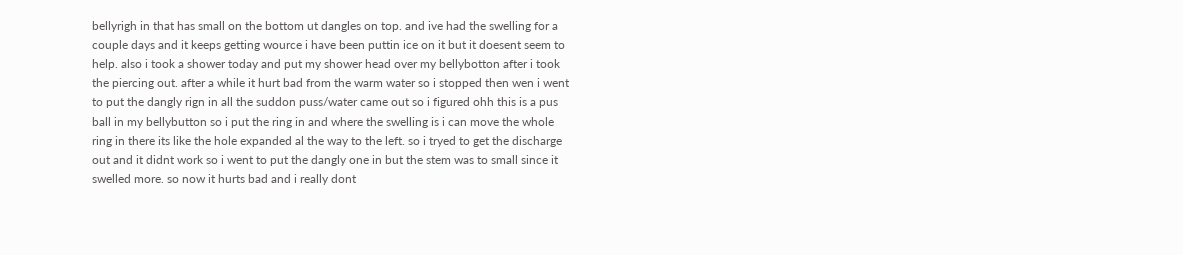bellyrigh in that has small on the bottom ut dangles on top. and ive had the swelling for a couple days and it keeps getting wource i have been puttin ice on it but it doesent seem to help. also i took a shower today and put my shower head over my bellybotton after i took the piercing out. after a while it hurt bad from the warm water so i stopped then wen i went to put the dangly rign in all the suddon puss/water came out so i figured ohh this is a pus ball in my bellybutton so i put the ring in and where the swelling is i can move the whole ring in there its like the hole expanded al the way to the left. so i tryed to get the discharge out and it didnt work so i went to put the dangly one in but the stem was to small since it swelled more. so now it hurts bad and i really dont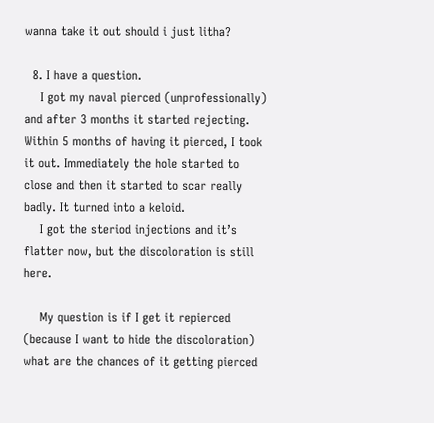wanna take it out should i just litha?

  8. I have a question.
    I got my naval pierced (unprofessionally) and after 3 months it started rejecting. Within 5 months of having it pierced, I took it out. Immediately the hole started to close and then it started to scar really badly. It turned into a keloid.
    I got the steriod injections and it’s flatter now, but the discoloration is still here.

    My question is if I get it repierced (because I want to hide the discoloration) what are the chances of it getting pierced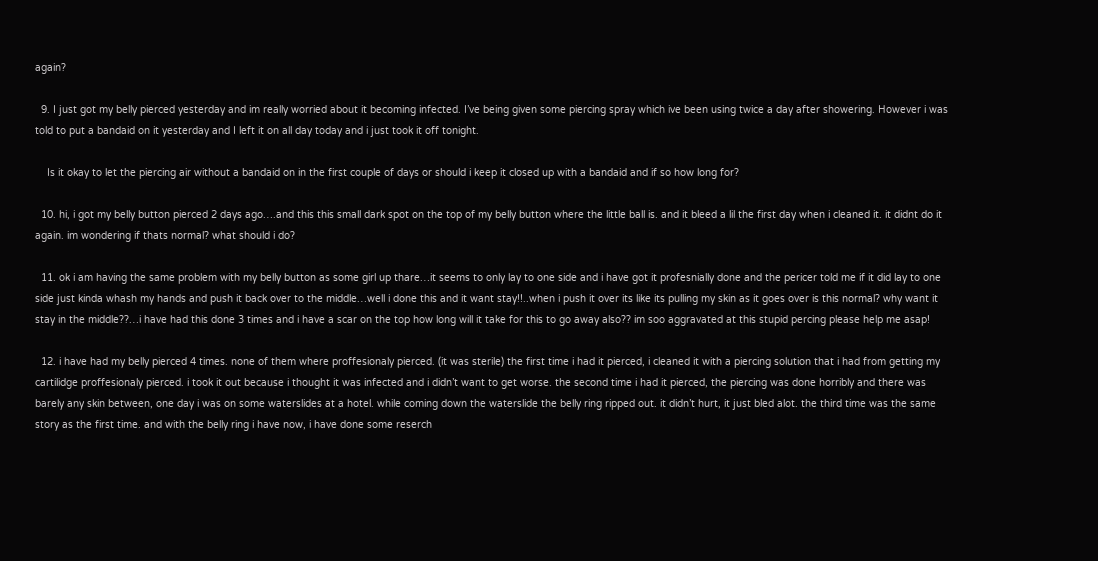again?

  9. I just got my belly pierced yesterday and im really worried about it becoming infected. I’ve being given some piercing spray which ive been using twice a day after showering. However i was told to put a bandaid on it yesterday and I left it on all day today and i just took it off tonight.

    Is it okay to let the piercing air without a bandaid on in the first couple of days or should i keep it closed up with a bandaid and if so how long for?

  10. hi, i got my belly button pierced 2 days ago….and this this small dark spot on the top of my belly button where the little ball is. and it bleed a lil the first day when i cleaned it. it didnt do it again. im wondering if thats normal? what should i do?

  11. ok i am having the same problem with my belly button as some girl up thare…it seems to only lay to one side and i have got it profesnially done and the pericer told me if it did lay to one side just kinda whash my hands and push it back over to the middle…well i done this and it want stay!!..when i push it over its like its pulling my skin as it goes over is this normal? why want it stay in the middle??…i have had this done 3 times and i have a scar on the top how long will it take for this to go away also?? im soo aggravated at this stupid percing please help me asap!

  12. i have had my belly pierced 4 times. none of them where proffesionaly pierced. (it was sterile) the first time i had it pierced, i cleaned it with a piercing solution that i had from getting my cartilidge proffesionaly pierced. i took it out because i thought it was infected and i didn’t want to get worse. the second time i had it pierced, the piercing was done horribly and there was barely any skin between, one day i was on some waterslides at a hotel. while coming down the waterslide the belly ring ripped out. it didn’t hurt, it just bled alot. the third time was the same story as the first time. and with the belly ring i have now, i have done some reserch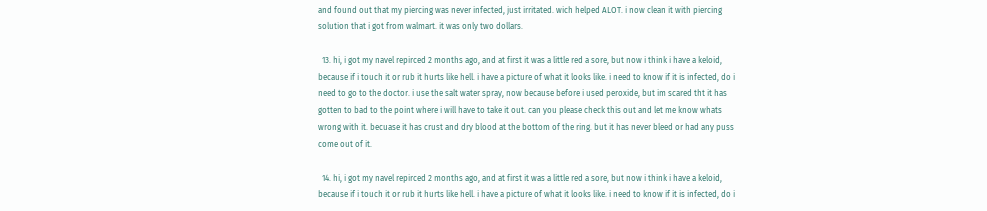and found out that my piercing was never infected, just irritated. wich helped ALOT. i now clean it with piercing solution that i got from walmart. it was only two dollars.

  13. hi, i got my navel repirced 2 months ago, and at first it was a little red a sore, but now i think i have a keloid, because if i touch it or rub it hurts like hell. i have a picture of what it looks like. i need to know if it is infected, do i need to go to the doctor. i use the salt water spray, now because before i used peroxide, but im scared tht it has gotten to bad to the point where i will have to take it out. can you please check this out and let me know whats wrong with it. becuase it has crust and dry blood at the bottom of the ring. but it has never bleed or had any puss come out of it.

  14. hi, i got my navel repirced 2 months ago, and at first it was a little red a sore, but now i think i have a keloid, because if i touch it or rub it hurts like hell. i have a picture of what it looks like. i need to know if it is infected, do i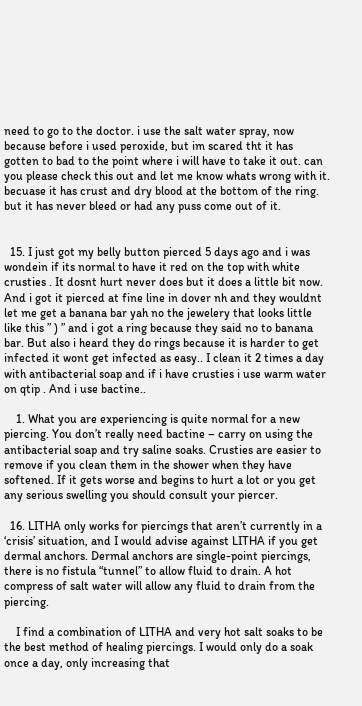need to go to the doctor. i use the salt water spray, now because before i used peroxide, but im scared tht it has gotten to bad to the point where i will have to take it out. can you please check this out and let me know whats wrong with it. becuase it has crust and dry blood at the bottom of the ring. but it has never bleed or had any puss come out of it.


  15. I just got my belly button pierced 5 days ago and i was wondein if its normal to have it red on the top with white crusties . It dosnt hurt never does but it does a little bit now. And i got it pierced at fine line in dover nh and they wouldnt let me get a banana bar yah no the jewelery that looks little like this ” ) ” and i got a ring because they said no to banana bar. But also i heard they do rings because it is harder to get infected it wont get infected as easy.. I clean it 2 times a day with antibacterial soap and if i have crusties i use warm water on qtip . And i use bactine..

    1. What you are experiencing is quite normal for a new piercing. You don’t really need bactine – carry on using the antibacterial soap and try saline soaks. Crusties are easier to remove if you clean them in the shower when they have softened. If it gets worse and begins to hurt a lot or you get any serious swelling you should consult your piercer.

  16. LITHA only works for piercings that aren’t currently in a ‘crisis’ situation, and I would advise against LITHA if you get dermal anchors. Dermal anchors are single-point piercings, there is no fistula “tunnel” to allow fluid to drain. A hot compress of salt water will allow any fluid to drain from the piercing.

    I find a combination of LITHA and very hot salt soaks to be the best method of healing piercings. I would only do a soak once a day, only increasing that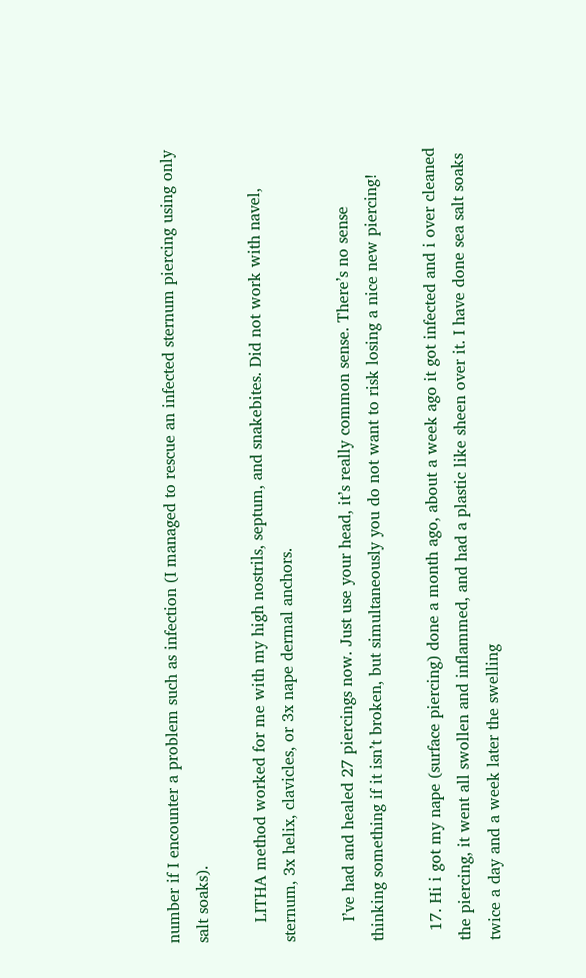number if I encounter a problem such as infection (I managed to rescue an infected sternum piercing using only salt soaks).

    LITHA method worked for me with my high nostrils, septum, and snakebites. Did not work with navel, sternum, 3x helix, clavicles, or 3x nape dermal anchors.

    I’ve had and healed 27 piercings now. Just use your head, it’s really common sense. There’s no sense thinking something if it isn’t broken, but simultaneously you do not want to risk losing a nice new piercing!

  17. Hi i got my nape (surface piercing) done a month ago, about a week ago it got infected and i over cleaned the piercing, it went all swollen and inflammed, and had a plastic like sheen over it. I have done sea salt soaks twice a day and a week later the swelling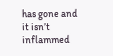has gone and it isn’t inflammed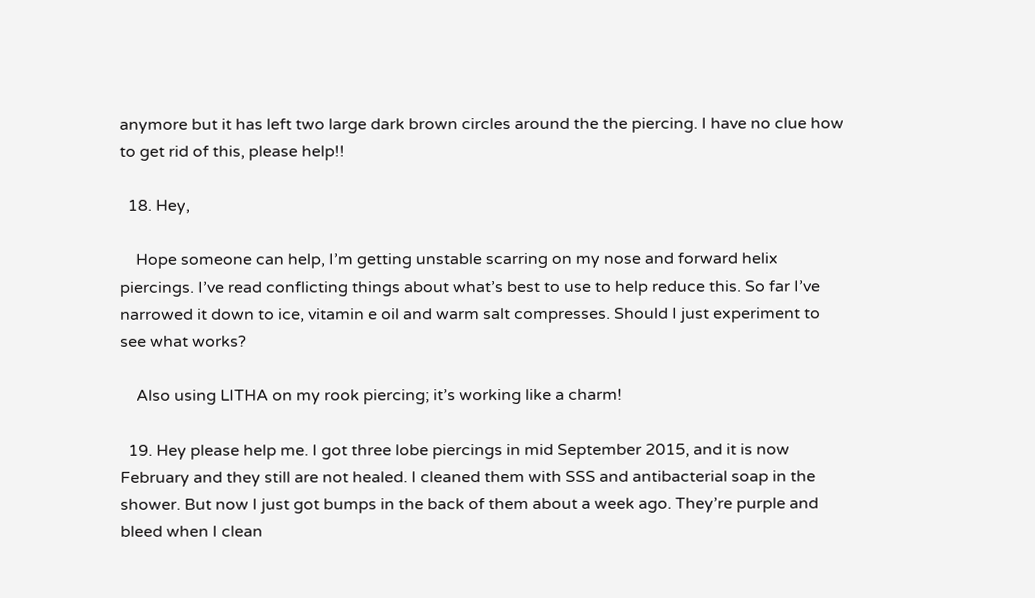anymore but it has left two large dark brown circles around the the piercing. I have no clue how to get rid of this, please help!!

  18. Hey,

    Hope someone can help, I’m getting unstable scarring on my nose and forward helix piercings. I’ve read conflicting things about what’s best to use to help reduce this. So far I’ve narrowed it down to ice, vitamin e oil and warm salt compresses. Should I just experiment to see what works?

    Also using LITHA on my rook piercing; it’s working like a charm!

  19. Hey please help me. I got three lobe piercings in mid September 2015, and it is now February and they still are not healed. I cleaned them with SSS and antibacterial soap in the shower. But now I just got bumps in the back of them about a week ago. They’re purple and bleed when I clean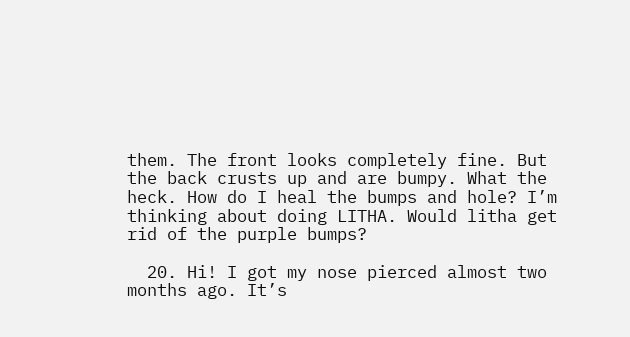them. The front looks completely fine. But the back crusts up and are bumpy. What the heck. How do I heal the bumps and hole? I’m thinking about doing LITHA. Would litha get rid of the purple bumps?

  20. Hi! I got my nose pierced almost two months ago. It’s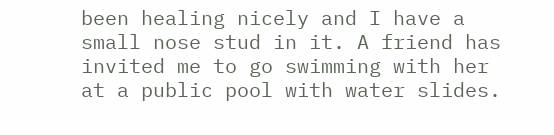been healing nicely and I have a small nose stud in it. A friend has invited me to go swimming with her at a public pool with water slides.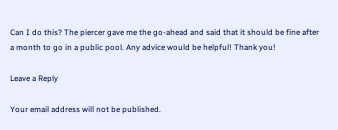Can I do this? The piercer gave me the go-ahead and said that it should be fine after a month to go in a public pool. Any advice would be helpful! Thank you!

Leave a Reply

Your email address will not be published.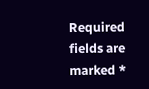Required fields are marked *